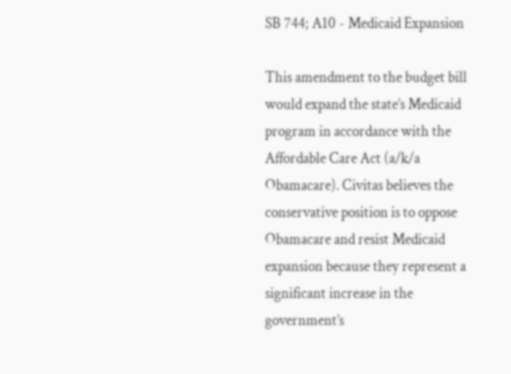SB 744; A10 - Medicaid Expansion

This amendment to the budget bill would expand the state’s Medicaid program in accordance with the Affordable Care Act (a/k/a Obamacare). Civitas believes the conservative position is to oppose Obamacare and resist Medicaid expansion because they represent a significant increase in the government’s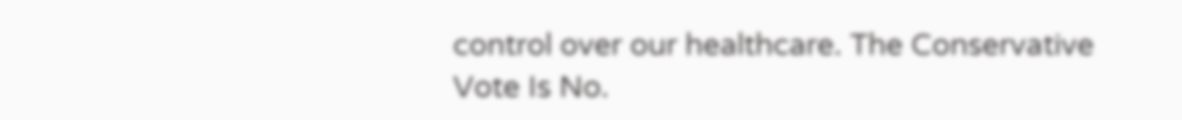control over our healthcare. The Conservative Vote Is No.